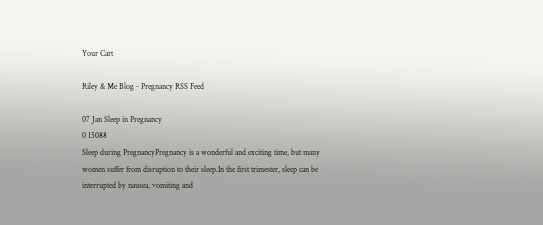Your Cart

Riley & Me Blog - Pregnancy RSS Feed

07 Jan Sleep in Pregnancy
0 15088
Sleep during PregnancyPregnancy is a wonderful and exciting time, but many women suffer from disruption to their sleep.In the first trimester, sleep can be interrupted by nausea, vomiting and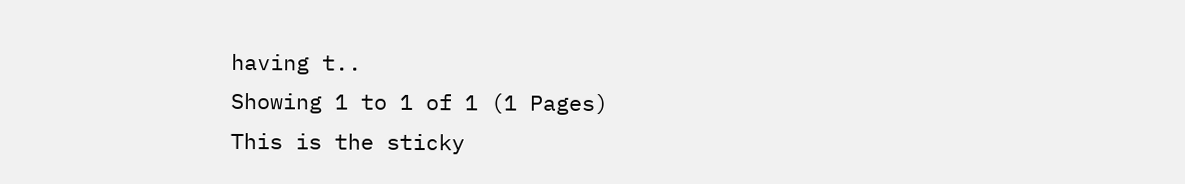having t..
Showing 1 to 1 of 1 (1 Pages)
This is the sticky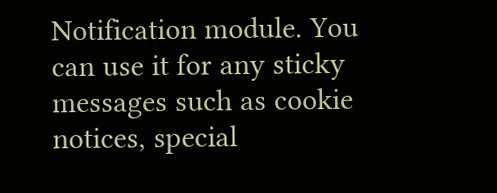Notification module. You can use it for any sticky messages such as cookie notices, special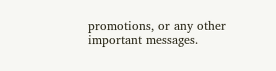promotions, or any other important messages.